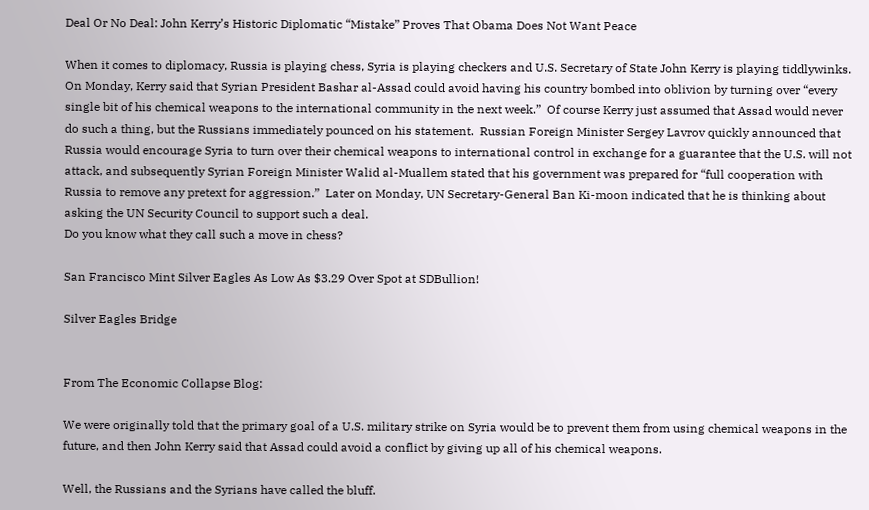Deal Or No Deal: John Kerry’s Historic Diplomatic “Mistake” Proves That Obama Does Not Want Peace

When it comes to diplomacy, Russia is playing chess, Syria is playing checkers and U.S. Secretary of State John Kerry is playing tiddlywinks.  On Monday, Kerry said that Syrian President Bashar al-Assad could avoid having his country bombed into oblivion by turning over “every single bit of his chemical weapons to the international community in the next week.”  Of course Kerry just assumed that Assad would never do such a thing, but the Russians immediately pounced on his statement.  Russian Foreign Minister Sergey Lavrov quickly announced that Russia would encourage Syria to turn over their chemical weapons to international control in exchange for a guarantee that the U.S. will not attack, and subsequently Syrian Foreign Minister Walid al-Muallem stated that his government was prepared for “full cooperation with Russia to remove any pretext for aggression.”  Later on Monday, UN Secretary-General Ban Ki-moon indicated that he is thinking about asking the UN Security Council to support such a deal.
Do you know what they call such a move in chess?

San Francisco Mint Silver Eagles As Low As $3.29 Over Spot at SDBullion!

Silver Eagles Bridge


From The Economic Collapse Blog:

We were originally told that the primary goal of a U.S. military strike on Syria would be to prevent them from using chemical weapons in the future, and then John Kerry said that Assad could avoid a conflict by giving up all of his chemical weapons.

Well, the Russians and the Syrians have called the bluff.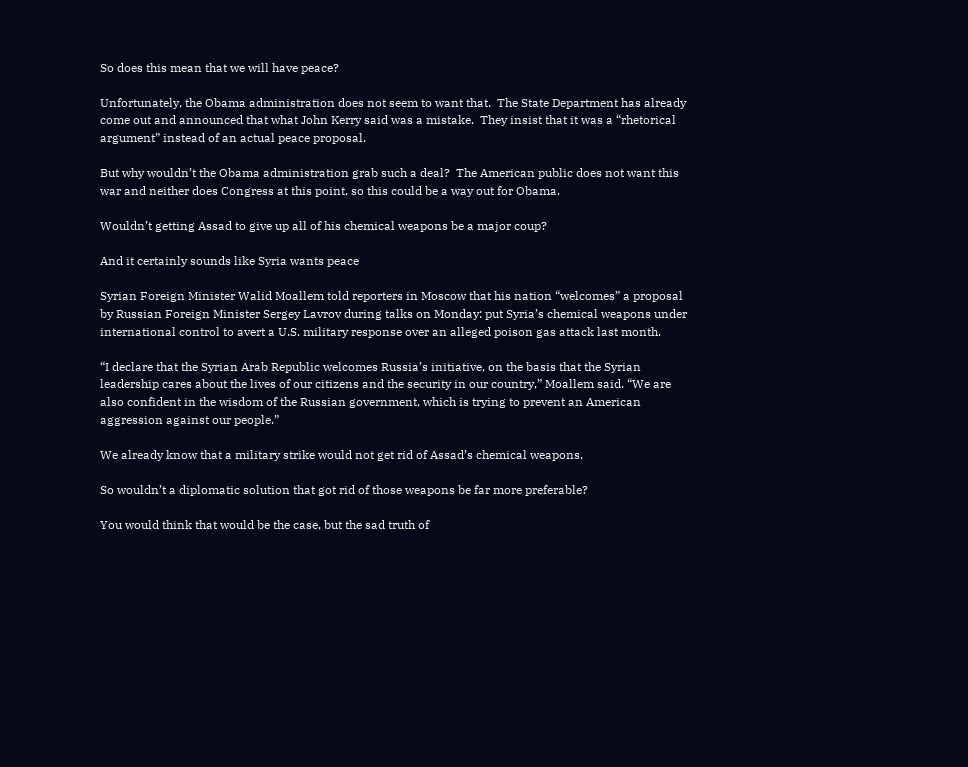So does this mean that we will have peace?

Unfortunately, the Obama administration does not seem to want that.  The State Department has already come out and announced that what John Kerry said was a mistake.  They insist that it was a “rhetorical argument” instead of an actual peace proposal.

But why wouldn’t the Obama administration grab such a deal?  The American public does not want this war and neither does Congress at this point, so this could be a way out for Obama.

Wouldn’t getting Assad to give up all of his chemical weapons be a major coup?

And it certainly sounds like Syria wants peace

Syrian Foreign Minister Walid Moallem told reporters in Moscow that his nation “welcomes” a proposal by Russian Foreign Minister Sergey Lavrov during talks on Monday: put Syria’s chemical weapons under international control to avert a U.S. military response over an alleged poison gas attack last month.

“I declare that the Syrian Arab Republic welcomes Russia’s initiative, on the basis that the Syrian leadership cares about the lives of our citizens and the security in our country,” Moallem said. “We are also confident in the wisdom of the Russian government, which is trying to prevent an American aggression against our people.”

We already know that a military strike would not get rid of Assad’s chemical weapons.

So wouldn’t a diplomatic solution that got rid of those weapons be far more preferable?

You would think that would be the case, but the sad truth of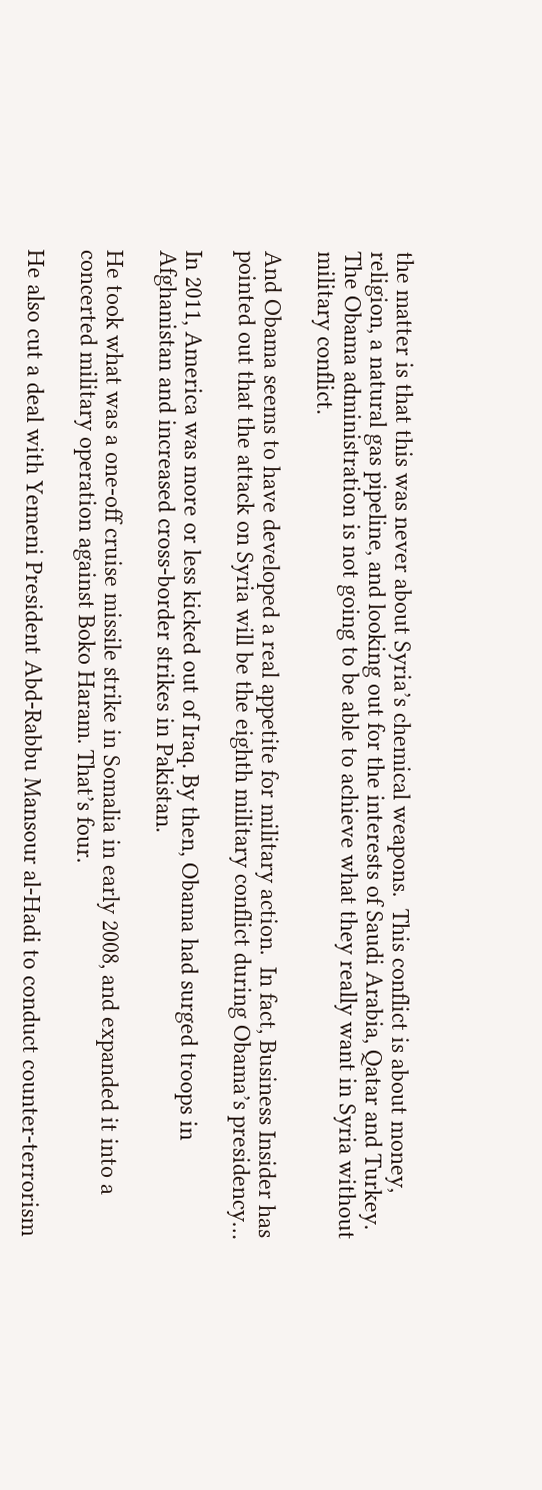the matter is that this was never about Syria’s chemical weapons.  This conflict is about money, religion, a natural gas pipeline, and looking out for the interests of Saudi Arabia, Qatar and Turkey.  The Obama administration is not going to be able to achieve what they really want in Syria without military conflict.

And Obama seems to have developed a real appetite for military action.  In fact, Business Insider has pointed out that the attack on Syria will be the eighth military conflict during Obama’s presidency…

In 2011, America was more or less kicked out of Iraq. By then, Obama had surged troops in Afghanistan and increased cross-border strikes in Pakistan.

He took what was a one-off cruise missile strike in Somalia in early 2008, and expanded it into a concerted military operation against Boko Haram. That’s four.

He also cut a deal with Yemeni President Abd-Rabbu Mansour al-Hadi to conduct counter-terrorism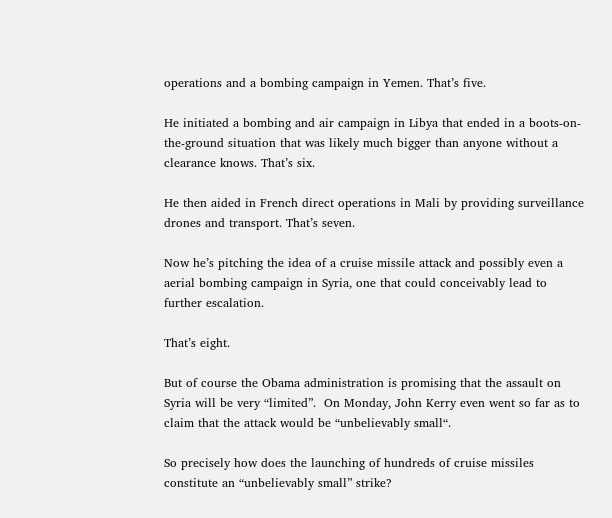operations and a bombing campaign in Yemen. That’s five.

He initiated a bombing and air campaign in Libya that ended in a boots-on-the-ground situation that was likely much bigger than anyone without a clearance knows. That’s six.

He then aided in French direct operations in Mali by providing surveillance drones and transport. That’s seven.

Now he’s pitching the idea of a cruise missile attack and possibly even a aerial bombing campaign in Syria, one that could conceivably lead to further escalation.

That’s eight.

But of course the Obama administration is promising that the assault on Syria will be very “limited”.  On Monday, John Kerry even went so far as to claim that the attack would be “unbelievably small“.

So precisely how does the launching of hundreds of cruise missiles constitute an “unbelievably small” strike?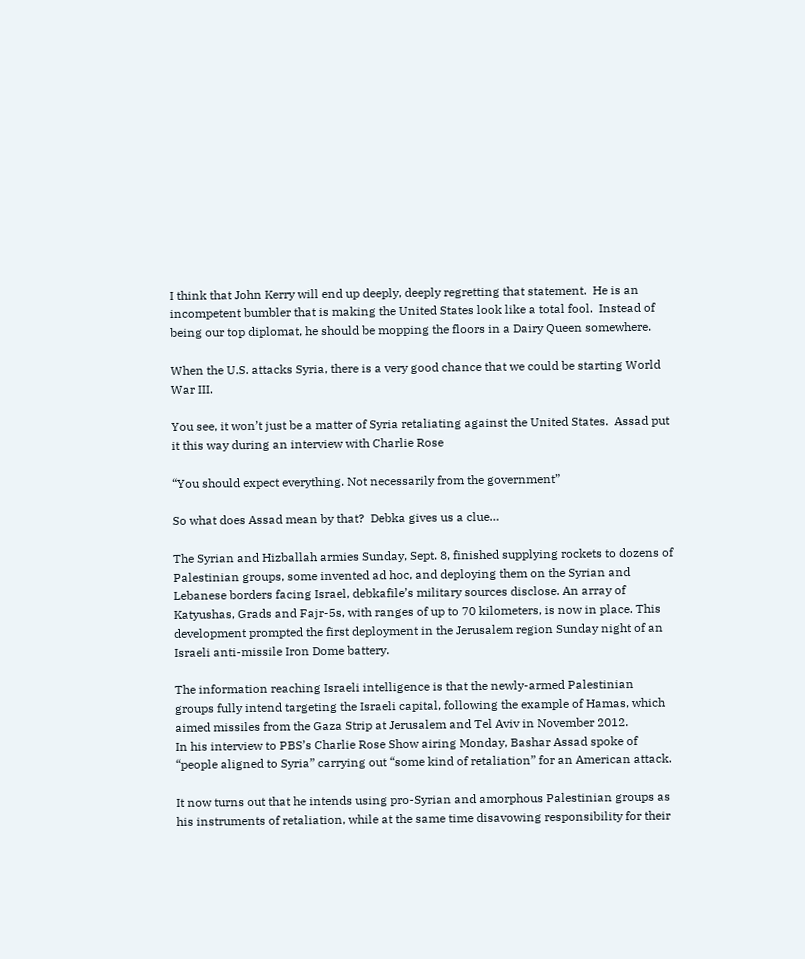I think that John Kerry will end up deeply, deeply regretting that statement.  He is an incompetent bumbler that is making the United States look like a total fool.  Instead of being our top diplomat, he should be mopping the floors in a Dairy Queen somewhere.

When the U.S. attacks Syria, there is a very good chance that we could be starting World War III.

You see, it won’t just be a matter of Syria retaliating against the United States.  Assad put it this way during an interview with Charlie Rose

“You should expect everything. Not necessarily from the government”

So what does Assad mean by that?  Debka gives us a clue…

The Syrian and Hizballah armies Sunday, Sept. 8, finished supplying rockets to dozens of Palestinian groups, some invented ad hoc, and deploying them on the Syrian and Lebanese borders facing Israel, debkafile’s military sources disclose. An array of Katyushas, Grads and Fajr-5s, with ranges of up to 70 kilometers, is now in place. This development prompted the first deployment in the Jerusalem region Sunday night of an Israeli anti-missile Iron Dome battery.

The information reaching Israeli intelligence is that the newly-armed Palestinian groups fully intend targeting the Israeli capital, following the example of Hamas, which aimed missiles from the Gaza Strip at Jerusalem and Tel Aviv in November 2012.
In his interview to PBS’s Charlie Rose Show airing Monday, Bashar Assad spoke of “people aligned to Syria” carrying out “some kind of retaliation” for an American attack.

It now turns out that he intends using pro-Syrian and amorphous Palestinian groups as his instruments of retaliation, while at the same time disavowing responsibility for their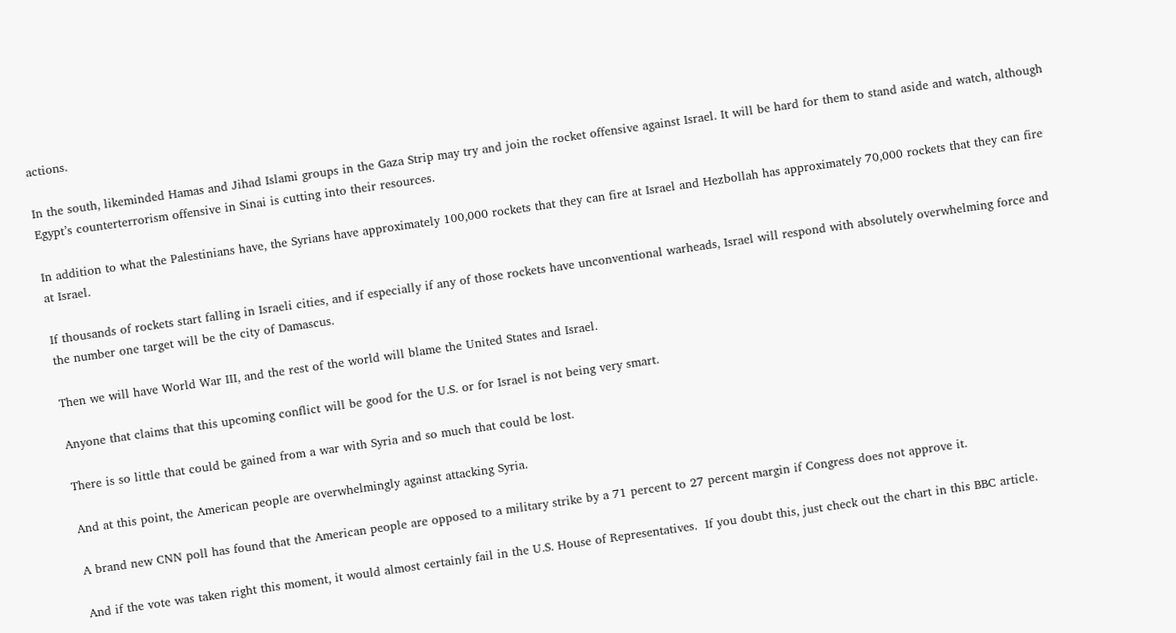actions.

In the south, likeminded Hamas and Jihad Islami groups in the Gaza Strip may try and join the rocket offensive against Israel. It will be hard for them to stand aside and watch, although Egypt’s counterterrorism offensive in Sinai is cutting into their resources.

In addition to what the Palestinians have, the Syrians have approximately 100,000 rockets that they can fire at Israel and Hezbollah has approximately 70,000 rockets that they can fire at Israel.

If thousands of rockets start falling in Israeli cities, and if especially if any of those rockets have unconventional warheads, Israel will respond with absolutely overwhelming force and the number one target will be the city of Damascus.

Then we will have World War III, and the rest of the world will blame the United States and Israel.

Anyone that claims that this upcoming conflict will be good for the U.S. or for Israel is not being very smart.

There is so little that could be gained from a war with Syria and so much that could be lost.

And at this point, the American people are overwhelmingly against attacking Syria.

A brand new CNN poll has found that the American people are opposed to a military strike by a 71 percent to 27 percent margin if Congress does not approve it.

And if the vote was taken right this moment, it would almost certainly fail in the U.S. House of Representatives.  If you doubt this, just check out the chart in this BBC article.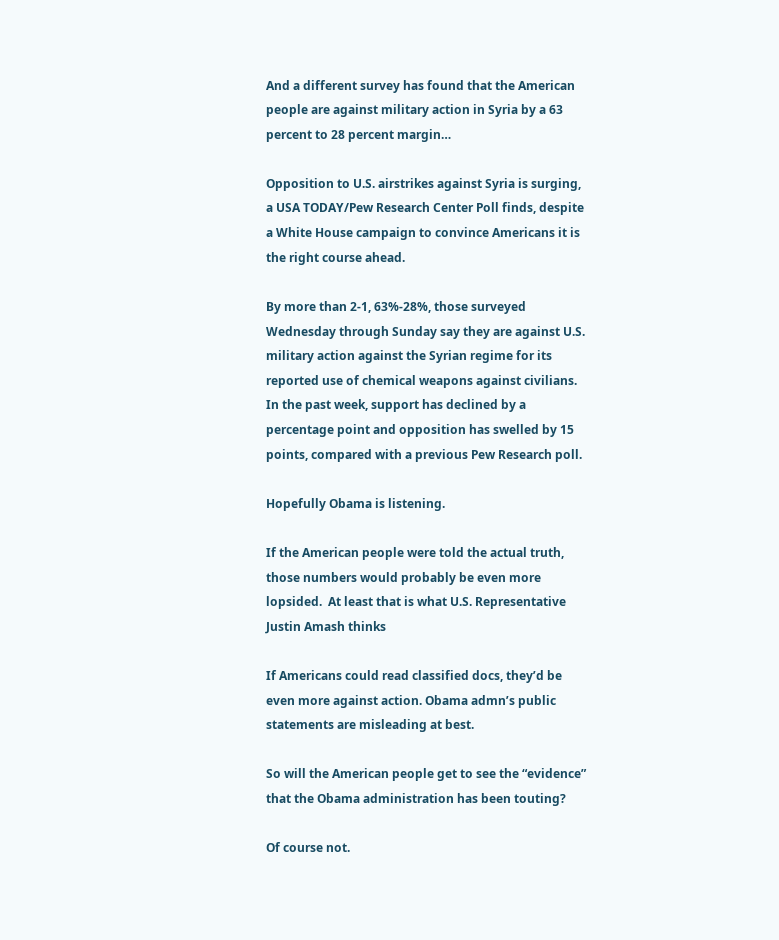And a different survey has found that the American people are against military action in Syria by a 63 percent to 28 percent margin…

Opposition to U.S. airstrikes against Syria is surging, a USA TODAY/Pew Research Center Poll finds, despite a White House campaign to convince Americans it is the right course ahead.

By more than 2-1, 63%-28%, those surveyed Wednesday through Sunday say they are against U.S. military action against the Syrian regime for its reported use of chemical weapons against civilians. In the past week, support has declined by a percentage point and opposition has swelled by 15 points, compared with a previous Pew Research poll.

Hopefully Obama is listening.

If the American people were told the actual truth, those numbers would probably be even more lopsided.  At least that is what U.S. Representative Justin Amash thinks

If Americans could read classified docs, they’d be even more against action. Obama admn’s public statements are misleading at best.

So will the American people get to see the “evidence” that the Obama administration has been touting?

Of course not.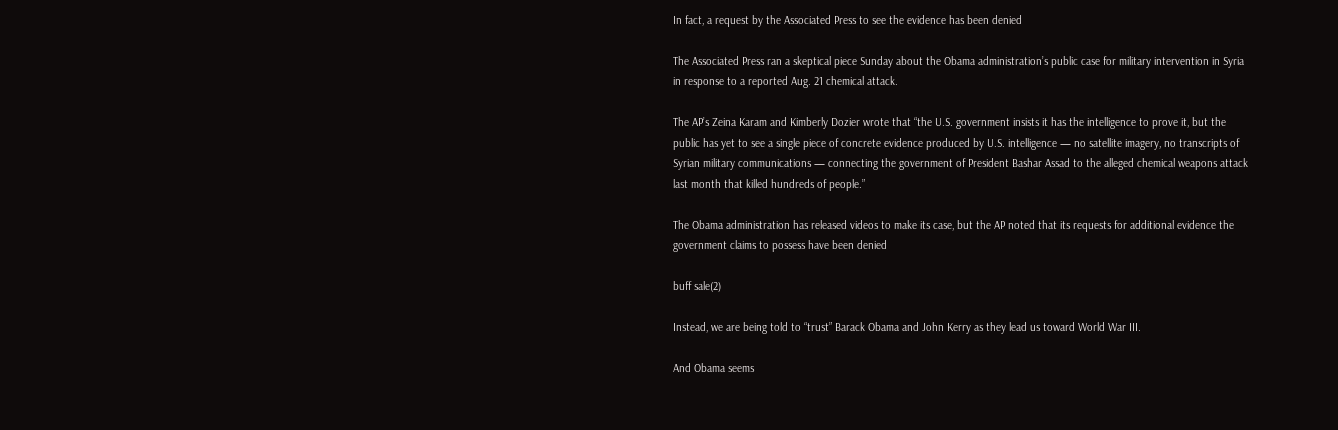In fact, a request by the Associated Press to see the evidence has been denied

The Associated Press ran a skeptical piece Sunday about the Obama administration’s public case for military intervention in Syria in response to a reported Aug. 21 chemical attack.

The AP’s Zeina Karam and Kimberly Dozier wrote that “the U.S. government insists it has the intelligence to prove it, but the public has yet to see a single piece of concrete evidence produced by U.S. intelligence — no satellite imagery, no transcripts of Syrian military communications — connecting the government of President Bashar Assad to the alleged chemical weapons attack last month that killed hundreds of people.”

The Obama administration has released videos to make its case, but the AP noted that its requests for additional evidence the government claims to possess have been denied

buff sale(2)

Instead, we are being told to “trust” Barack Obama and John Kerry as they lead us toward World War III.

And Obama seems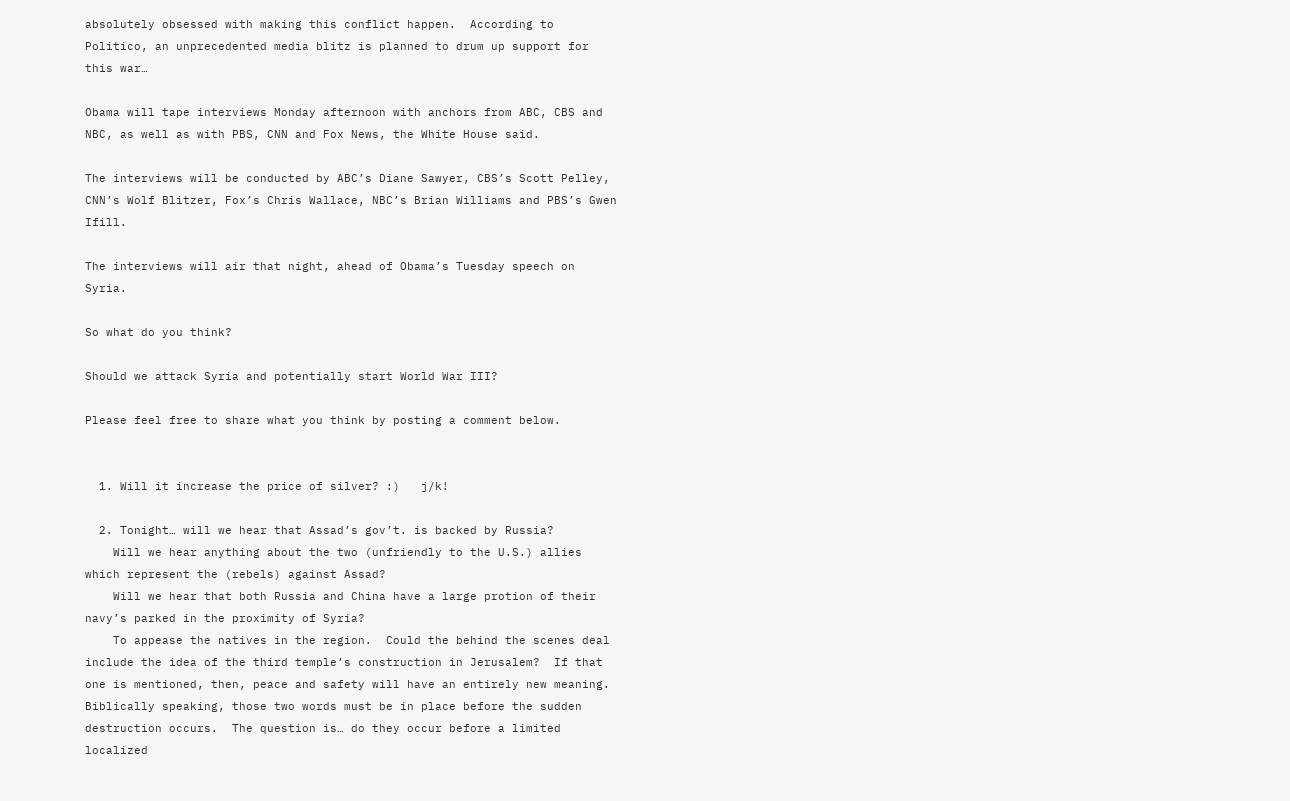absolutely obsessed with making this conflict happen.  According to Politico, an unprecedented media blitz is planned to drum up support for this war…

Obama will tape interviews Monday afternoon with anchors from ABC, CBS and NBC, as well as with PBS, CNN and Fox News, the White House said.

The interviews will be conducted by ABC’s Diane Sawyer, CBS’s Scott Pelley, CNN’s Wolf Blitzer, Fox’s Chris Wallace, NBC’s Brian Williams and PBS’s Gwen Ifill.

The interviews will air that night, ahead of Obama’s Tuesday speech on Syria.

So what do you think?

Should we attack Syria and potentially start World War III?

Please feel free to share what you think by posting a comment below.


  1. Will it increase the price of silver? :)   j/k!

  2. Tonight… will we hear that Assad’s gov’t. is backed by Russia?
    Will we hear anything about the two (unfriendly to the U.S.) allies which represent the (rebels) against Assad?
    Will we hear that both Russia and China have a large protion of their navy’s parked in the proximity of Syria?
    To appease the natives in the region.  Could the behind the scenes deal include the idea of the third temple’s construction in Jerusalem?  If that one is mentioned, then, peace and safety will have an entirely new meaning.  Biblically speaking, those two words must be in place before the sudden destruction occurs.  The question is… do they occur before a limited localized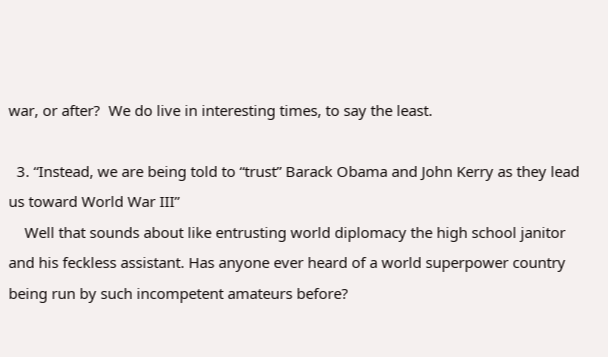war, or after?  We do live in interesting times, to say the least.

  3. “Instead, we are being told to “trust” Barack Obama and John Kerry as they lead us toward World War III”
    Well that sounds about like entrusting world diplomacy the high school janitor and his feckless assistant. Has anyone ever heard of a world superpower country being run by such incompetent amateurs before?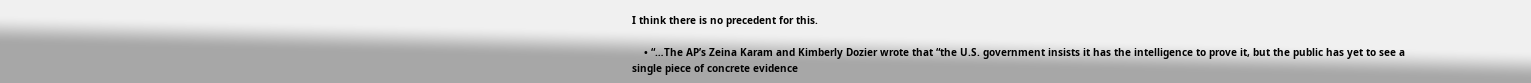I think there is no precedent for this.

    • “…The AP’s Zeina Karam and Kimberly Dozier wrote that “the U.S. government insists it has the intelligence to prove it, but the public has yet to see a single piece of concrete evidence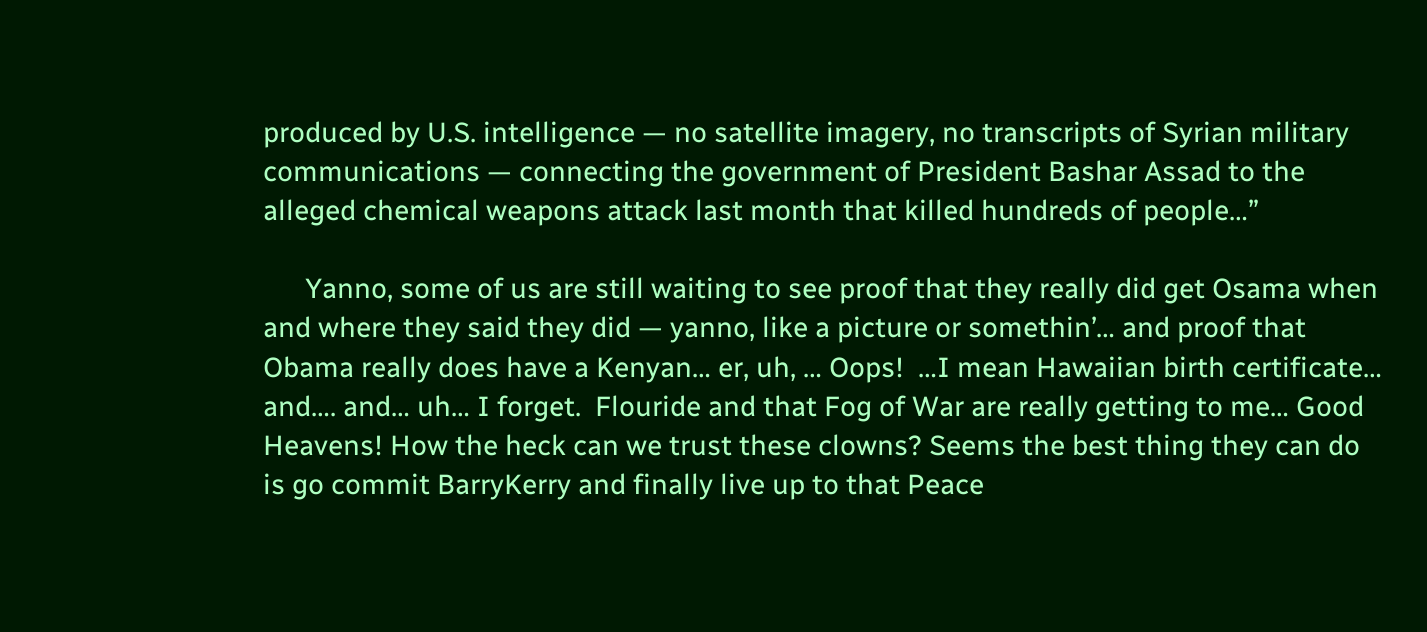produced by U.S. intelligence — no satellite imagery, no transcripts of Syrian military communications — connecting the government of President Bashar Assad to the alleged chemical weapons attack last month that killed hundreds of people…”

      Yanno, some of us are still waiting to see proof that they really did get Osama when and where they said they did — yanno, like a picture or somethin’… and proof that Obama really does have a Kenyan… er, uh, … Oops!  …I mean Hawaiian birth certificate… and…. and… uh… I forget.  Flouride and that Fog of War are really getting to me… Good Heavens! How the heck can we trust these clowns? Seems the best thing they can do is go commit BarryKerry and finally live up to that Peace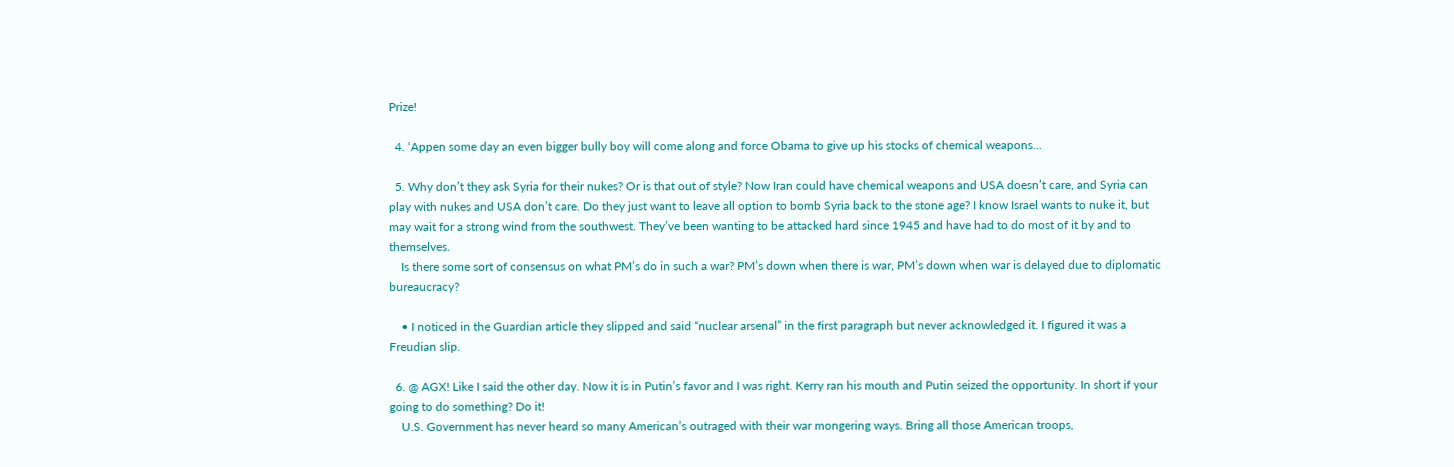Prize!

  4. ‘Appen some day an even bigger bully boy will come along and force Obama to give up his stocks of chemical weapons…

  5. Why don’t they ask Syria for their nukes? Or is that out of style? Now Iran could have chemical weapons and USA doesn’t care, and Syria can play with nukes and USA don’t care. Do they just want to leave all option to bomb Syria back to the stone age? I know Israel wants to nuke it, but may wait for a strong wind from the southwest. They’ve been wanting to be attacked hard since 1945 and have had to do most of it by and to themselves.
    Is there some sort of consensus on what PM’s do in such a war? PM’s down when there is war, PM’s down when war is delayed due to diplomatic bureaucracy?

    • I noticed in the Guardian article they slipped and said “nuclear arsenal” in the first paragraph but never acknowledged it. I figured it was a Freudian slip.

  6. @ AGX! Like I said the other day. Now it is in Putin’s favor and I was right. Kerry ran his mouth and Putin seized the opportunity. In short if your going to do something? Do it!
    U.S. Government has never heard so many American’s outraged with their war mongering ways. Bring all those American troops,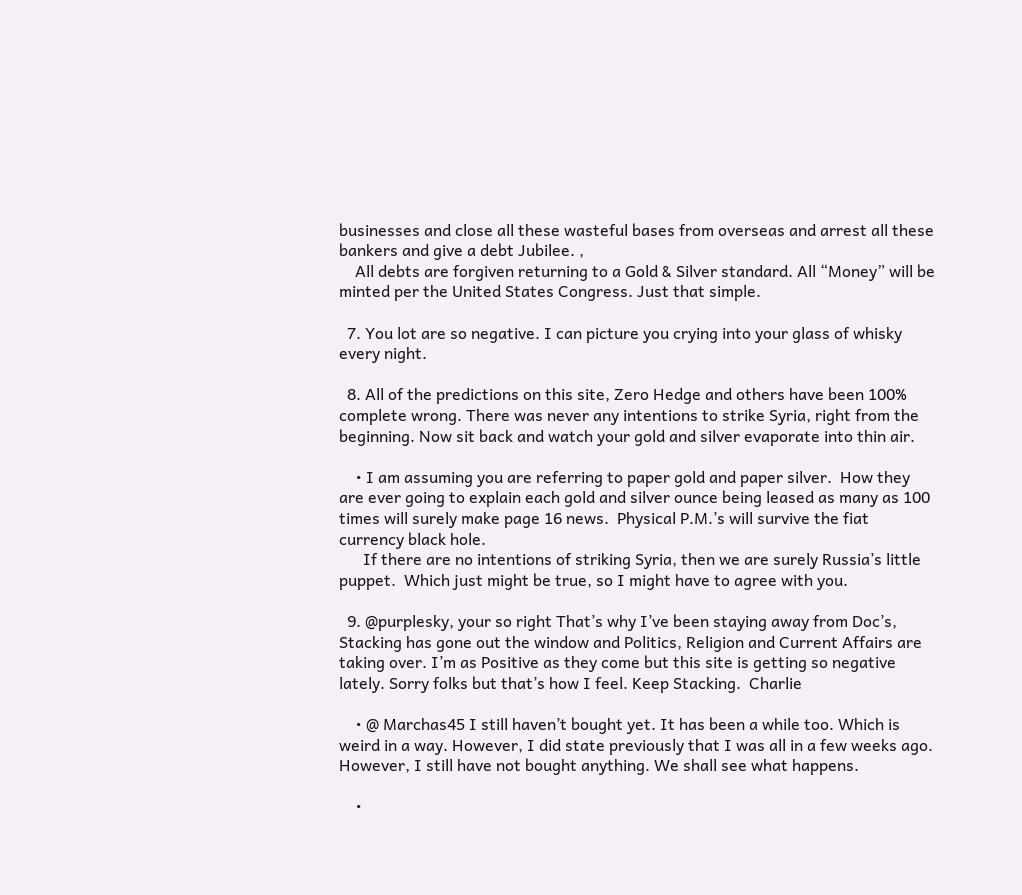businesses and close all these wasteful bases from overseas and arrest all these bankers and give a debt Jubilee. ,
    All debts are forgiven returning to a Gold & Silver standard. All “Money” will be minted per the United States Congress. Just that simple.

  7. You lot are so negative. I can picture you crying into your glass of whisky every night.

  8. All of the predictions on this site, Zero Hedge and others have been 100% complete wrong. There was never any intentions to strike Syria, right from the beginning. Now sit back and watch your gold and silver evaporate into thin air.

    • I am assuming you are referring to paper gold and paper silver.  How they are ever going to explain each gold and silver ounce being leased as many as 100 times will surely make page 16 news.  Physical P.M.’s will survive the fiat currency black hole.
      If there are no intentions of striking Syria, then we are surely Russia’s little puppet.  Which just might be true, so I might have to agree with you.

  9. @purplesky, your so right That’s why I’ve been staying away from Doc’s, Stacking has gone out the window and Politics, Religion and Current Affairs are taking over. I’m as Positive as they come but this site is getting so negative lately. Sorry folks but that’s how I feel. Keep Stacking.  Charlie

    • @ Marchas45 I still haven’t bought yet. It has been a while too. Which is weird in a way. However, I did state previously that I was all in a few weeks ago. However, I still have not bought anything. We shall see what happens.

    •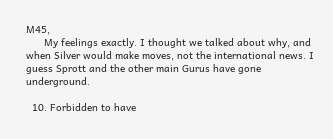M45,
      My feelings exactly. I thought we talked about why, and when Silver would make moves, not the international news. I guess Sprott and the other main Gurus have gone underground.

  10. Forbidden to have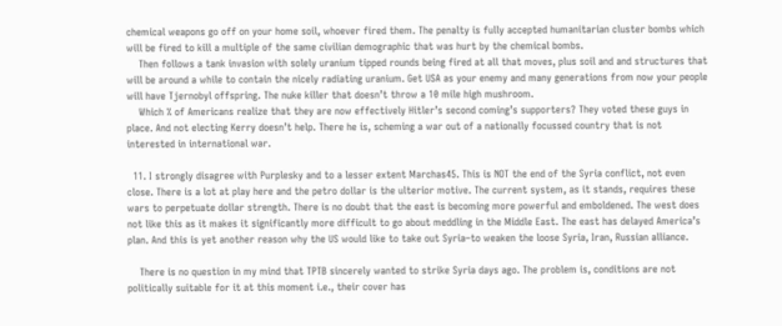chemical weapons go off on your home soil, whoever fired them. The penalty is fully accepted humanitarian cluster bombs which will be fired to kill a multiple of the same civilian demographic that was hurt by the chemical bombs.
    Then follows a tank invasion with solely uranium tipped rounds being fired at all that moves, plus soil and and structures that will be around a while to contain the nicely radiating uranium. Get USA as your enemy and many generations from now your people will have Tjernobyl offspring. The nuke killer that doesn’t throw a 10 mile high mushroom.
    Which % of Americans realize that they are now effectively Hitler’s second coming’s supporters? They voted these guys in place. And not electing Kerry doesn’t help. There he is, scheming a war out of a nationally focussed country that is not interested in international war.

  11. I strongly disagree with Purplesky and to a lesser extent Marchas45. This is NOT the end of the Syria conflict, not even close. There is a lot at play here and the petro dollar is the ulterior motive. The current system, as it stands, requires these wars to perpetuate dollar strength. There is no doubt that the east is becoming more powerful and emboldened. The west does not like this as it makes it significantly more difficult to go about meddling in the Middle East. The east has delayed America’s plan. And this is yet another reason why the US would like to take out Syria–to weaken the loose Syria, Iran, Russian alliance.

    There is no question in my mind that TPTB sincerely wanted to strike Syria days ago. The problem is, conditions are not politically suitable for it at this moment i.e., their cover has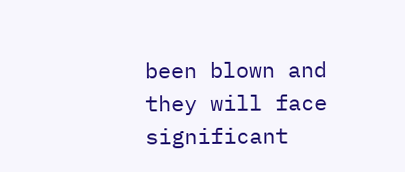been blown and they will face significant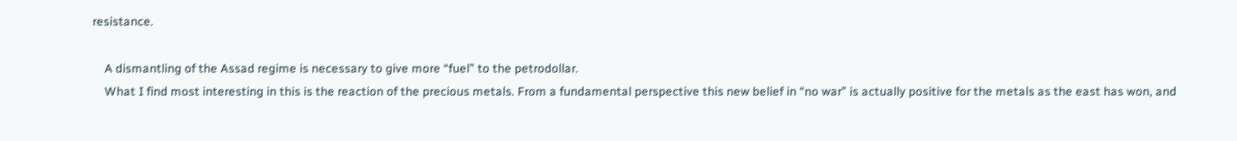resistance.

    A dismantling of the Assad regime is necessary to give more “fuel” to the petrodollar.
    What I find most interesting in this is the reaction of the precious metals. From a fundamental perspective this new belief in “no war” is actually positive for the metals as the east has won, and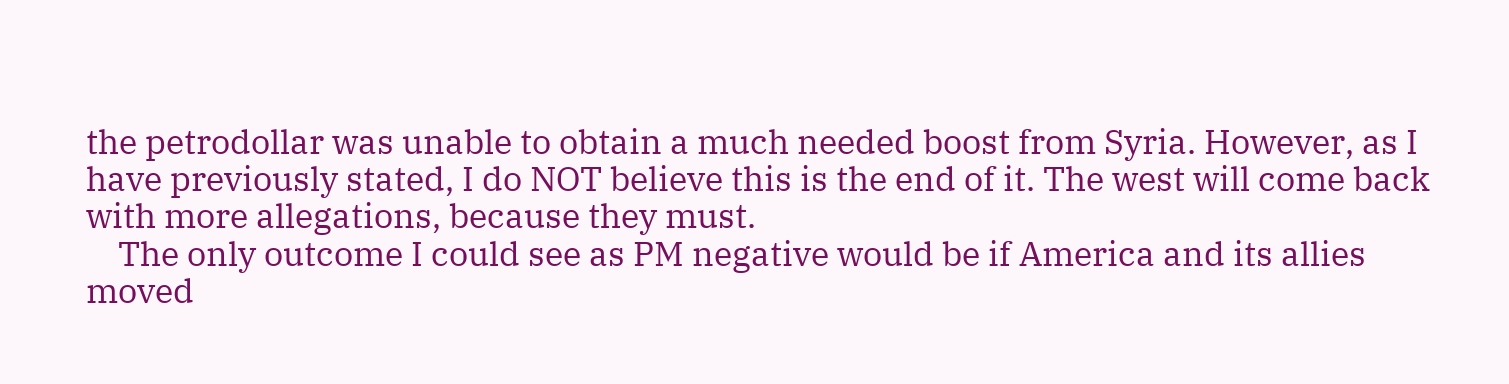the petrodollar was unable to obtain a much needed boost from Syria. However, as I have previously stated, I do NOT believe this is the end of it. The west will come back with more allegations, because they must.
    The only outcome I could see as PM negative would be if America and its allies moved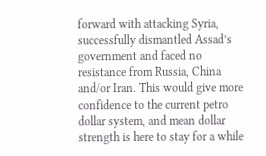forward with attacking Syria, successfully dismantled Assad’s government and faced no resistance from Russia, China and/or Iran. This would give more confidence to the current petro dollar system, and mean dollar strength is here to stay for a while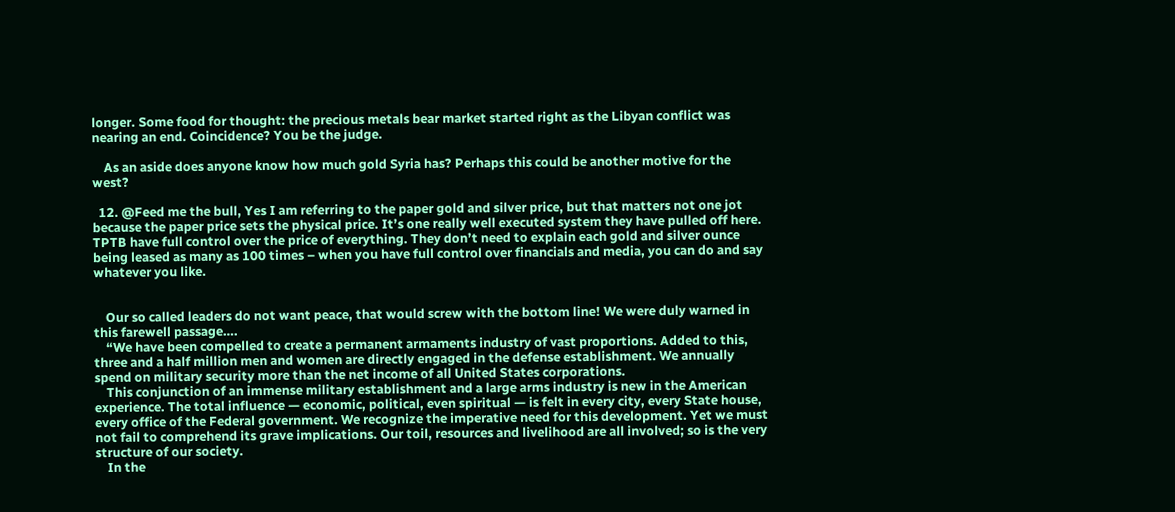longer. Some food for thought: the precious metals bear market started right as the Libyan conflict was nearing an end. Coincidence? You be the judge.

    As an aside does anyone know how much gold Syria has? Perhaps this could be another motive for the west?

  12. @Feed me the bull, Yes I am referring to the paper gold and silver price, but that matters not one jot because the paper price sets the physical price. It’s one really well executed system they have pulled off here. TPTB have full control over the price of everything. They don’t need to explain each gold and silver ounce being leased as many as 100 times – when you have full control over financials and media, you can do and say whatever you like.


    Our so called leaders do not want peace, that would screw with the bottom line! We were duly warned in this farewell passage….
    “We have been compelled to create a permanent armaments industry of vast proportions. Added to this, three and a half million men and women are directly engaged in the defense establishment. We annually spend on military security more than the net income of all United States corporations.
    This conjunction of an immense military establishment and a large arms industry is new in the American experience. The total influence — economic, political, even spiritual — is felt in every city, every State house, every office of the Federal government. We recognize the imperative need for this development. Yet we must not fail to comprehend its grave implications. Our toil, resources and livelihood are all involved; so is the very structure of our society.
    In the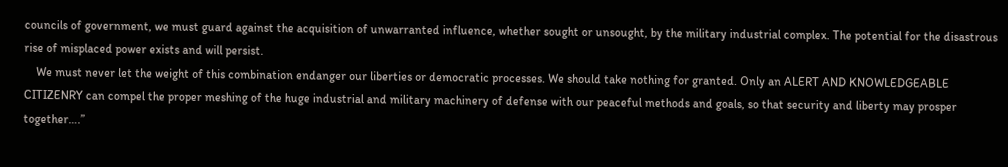councils of government, we must guard against the acquisition of unwarranted influence, whether sought or unsought, by the military industrial complex. The potential for the disastrous rise of misplaced power exists and will persist.
    We must never let the weight of this combination endanger our liberties or democratic processes. We should take nothing for granted. Only an ALERT AND KNOWLEDGEABLE CITIZENRY can compel the proper meshing of the huge industrial and military machinery of defense with our peaceful methods and goals, so that security and liberty may prosper together….”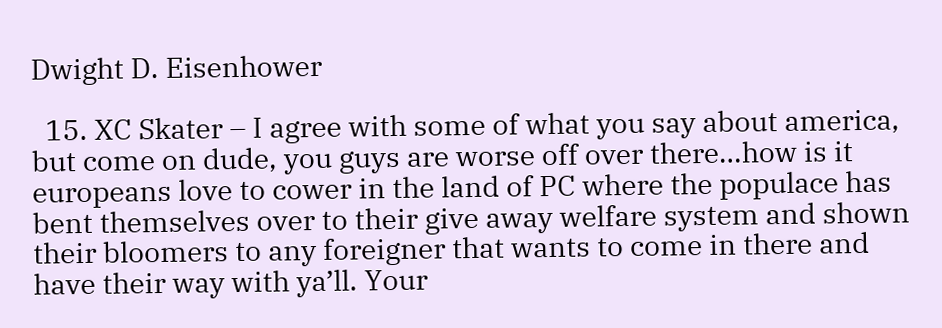Dwight D. Eisenhower

  15. XC Skater – I agree with some of what you say about america, but come on dude, you guys are worse off over there…how is it europeans love to cower in the land of PC where the populace has bent themselves over to their give away welfare system and shown their bloomers to any foreigner that wants to come in there and have their way with ya’ll. Your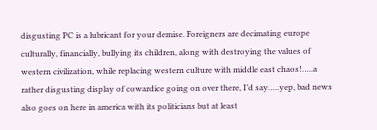disgusting PC is a lubricant for your demise. Foreigners are decimating europe culturally, financially, bullying its children, along with destroying the values of western civilization, while replacing western culture with middle east chaos!…..a rather disgusting display of cowardice going on over there, I’d say…..yep, bad news also goes on here in america with its politicians but at least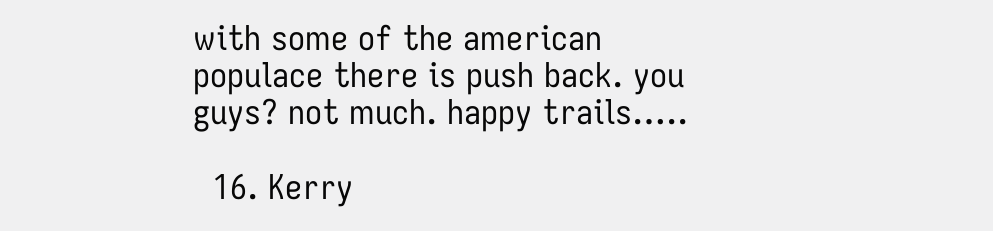with some of the american populace there is push back. you guys? not much. happy trails…..

  16. Kerry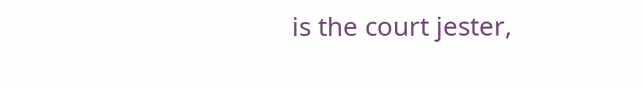is the court jester,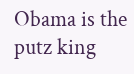Obama is the putz king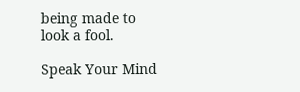being made to look a fool.

Speak Your Mind